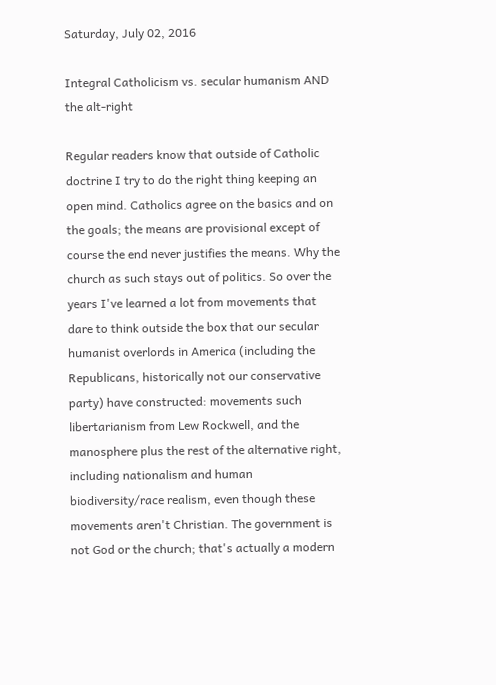Saturday, July 02, 2016

Integral Catholicism vs. secular humanism AND the alt-right

Regular readers know that outside of Catholic doctrine I try to do the right thing keeping an open mind. Catholics agree on the basics and on the goals; the means are provisional except of course the end never justifies the means. Why the church as such stays out of politics. So over the years I've learned a lot from movements that dare to think outside the box that our secular humanist overlords in America (including the Republicans, historically not our conservative party) have constructed: movements such libertarianism from Lew Rockwell, and the manosphere plus the rest of the alternative right, including nationalism and human biodiversity/race realism, even though these movements aren't Christian. The government is not God or the church; that's actually a modern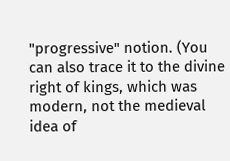"progressive" notion. (You can also trace it to the divine right of kings, which was modern, not the medieval idea of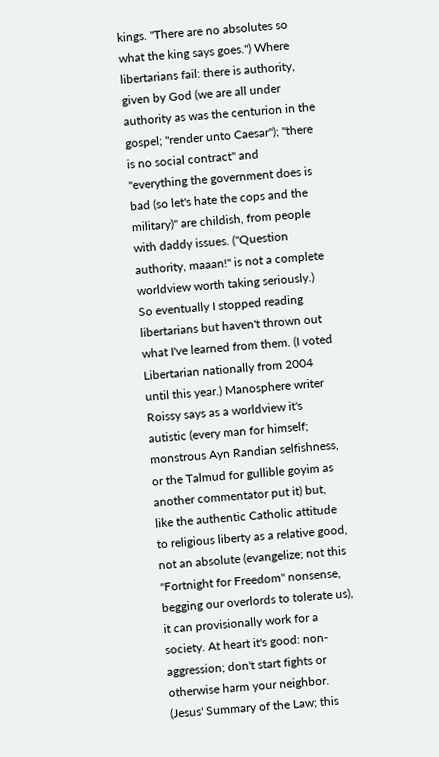kings. "There are no absolutes so what the king says goes.") Where libertarians fail: there is authority, given by God (we are all under authority as was the centurion in the gospel; "render unto Caesar"); "there is no social contract" and "everything the government does is bad (so let's hate the cops and the military)" are childish, from people with daddy issues. ("Question authority, maaan!" is not a complete worldview worth taking seriously.) So eventually I stopped reading libertarians but haven't thrown out what I've learned from them. (I voted Libertarian nationally from 2004 until this year.) Manosphere writer Roissy says as a worldview it's autistic (every man for himself; monstrous Ayn Randian selfishness, or the Talmud for gullible goyim as another commentator put it) but, like the authentic Catholic attitude to religious liberty as a relative good, not an absolute (evangelize; not this "Fortnight for Freedom" nonsense, begging our overlords to tolerate us), it can provisionally work for a society. At heart it's good: non-aggression; don't start fights or otherwise harm your neighbor. (Jesus' Summary of the Law; this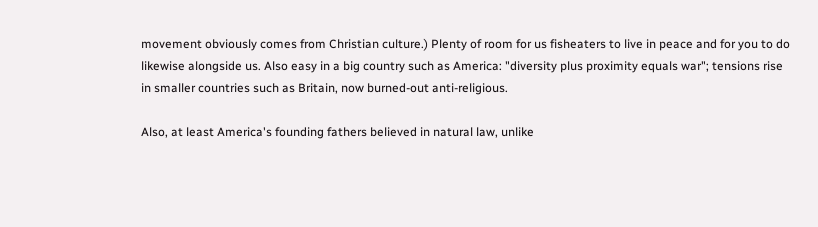movement obviously comes from Christian culture.) Plenty of room for us fisheaters to live in peace and for you to do likewise alongside us. Also easy in a big country such as America: "diversity plus proximity equals war"; tensions rise in smaller countries such as Britain, now burned-out anti-religious.

Also, at least America's founding fathers believed in natural law, unlike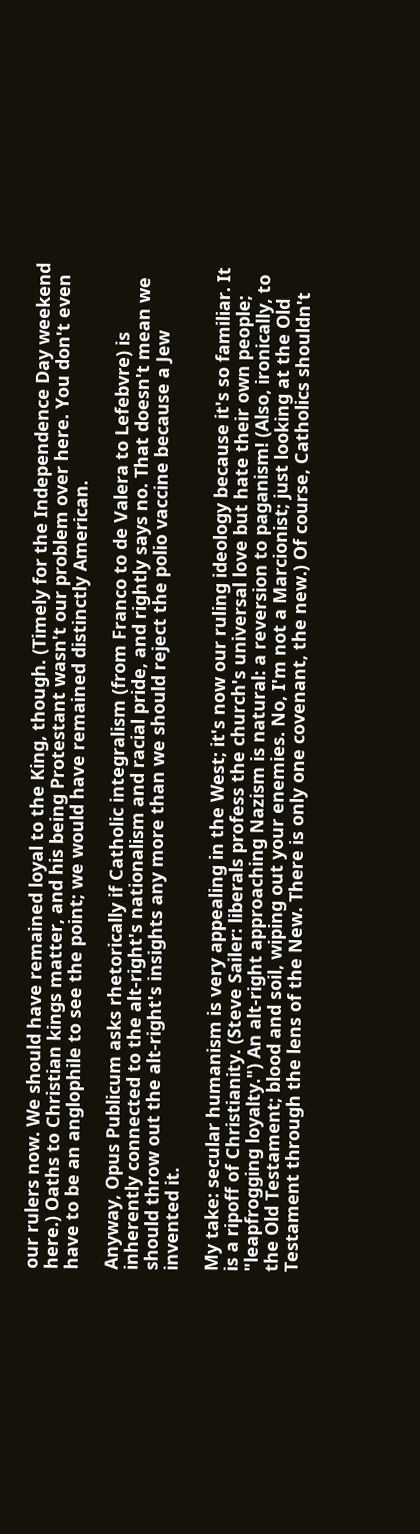our rulers now. We should have remained loyal to the King, though. (Timely for the Independence Day weekend here.) Oaths to Christian kings matter, and his being Protestant wasn't our problem over here. You don't even have to be an anglophile to see the point; we would have remained distinctly American.

Anyway, Opus Publicum asks rhetorically if Catholic integralism (from Franco to de Valera to Lefebvre) is inherently connected to the alt-right's nationalism and racial pride, and rightly says no. That doesn't mean we should throw out the alt-right's insights any more than we should reject the polio vaccine because a Jew invented it.

My take: secular humanism is very appealing in the West; it's now our ruling ideology because it's so familiar. It is a ripoff of Christianity. (Steve Sailer: liberals profess the church's universal love but hate their own people; "leapfrogging loyalty.") An alt-right approaching Nazism is natural: a reversion to paganism! (Also, ironically, to the Old Testament; blood and soil, wiping out your enemies. No, I'm not a Marcionist; just looking at the Old Testament through the lens of the New. There is only one covenant, the new.) Of course, Catholics shouldn't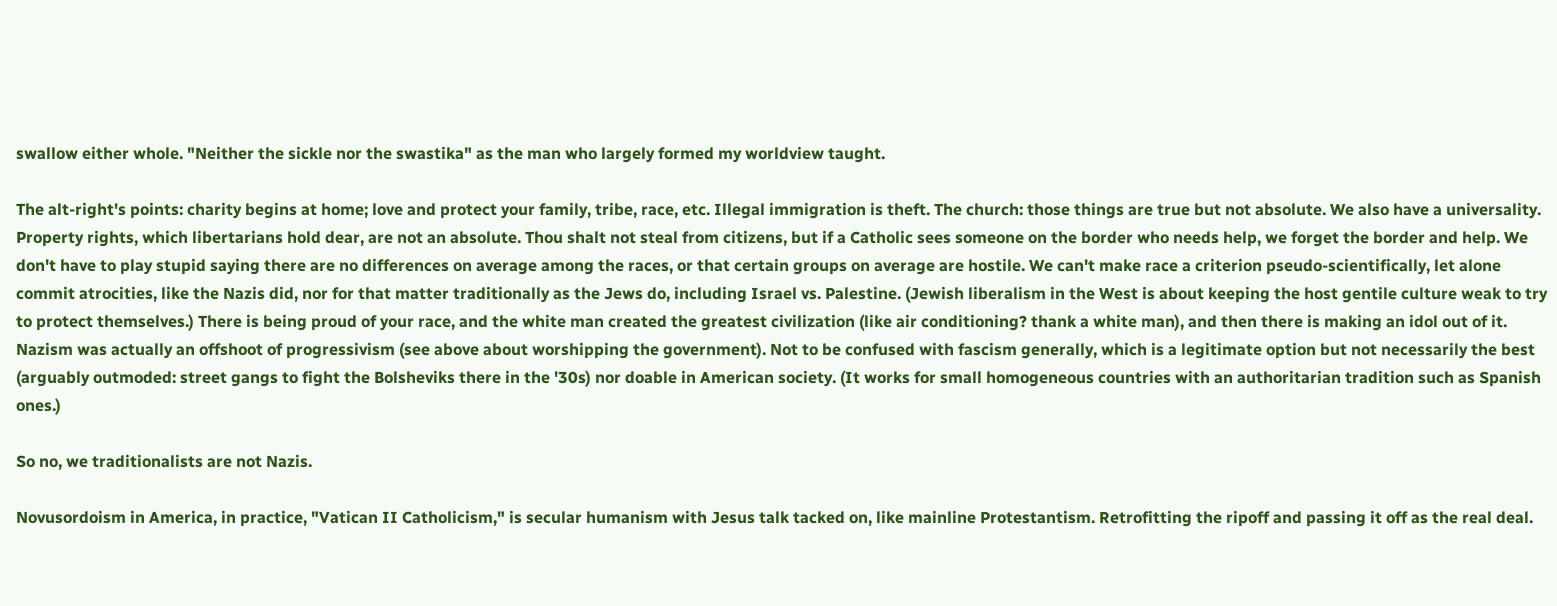swallow either whole. "Neither the sickle nor the swastika" as the man who largely formed my worldview taught.

The alt-right's points: charity begins at home; love and protect your family, tribe, race, etc. Illegal immigration is theft. The church: those things are true but not absolute. We also have a universality. Property rights, which libertarians hold dear, are not an absolute. Thou shalt not steal from citizens, but if a Catholic sees someone on the border who needs help, we forget the border and help. We don't have to play stupid saying there are no differences on average among the races, or that certain groups on average are hostile. We can't make race a criterion pseudo-scientifically, let alone commit atrocities, like the Nazis did, nor for that matter traditionally as the Jews do, including Israel vs. Palestine. (Jewish liberalism in the West is about keeping the host gentile culture weak to try to protect themselves.) There is being proud of your race, and the white man created the greatest civilization (like air conditioning? thank a white man), and then there is making an idol out of it. Nazism was actually an offshoot of progressivism (see above about worshipping the government). Not to be confused with fascism generally, which is a legitimate option but not necessarily the best (arguably outmoded: street gangs to fight the Bolsheviks there in the '30s) nor doable in American society. (It works for small homogeneous countries with an authoritarian tradition such as Spanish ones.)

So no, we traditionalists are not Nazis.

Novusordoism in America, in practice, "Vatican II Catholicism," is secular humanism with Jesus talk tacked on, like mainline Protestantism. Retrofitting the ripoff and passing it off as the real deal.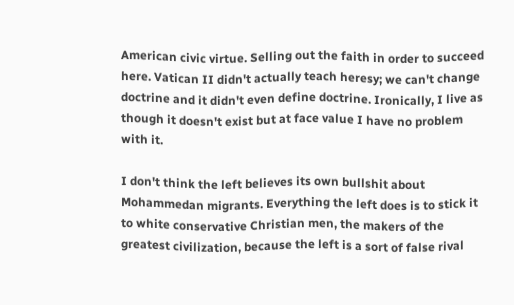American civic virtue. Selling out the faith in order to succeed here. Vatican II didn't actually teach heresy; we can't change doctrine and it didn't even define doctrine. Ironically, I live as though it doesn't exist but at face value I have no problem with it.

I don't think the left believes its own bullshit about Mohammedan migrants. Everything the left does is to stick it to white conservative Christian men, the makers of the greatest civilization, because the left is a sort of false rival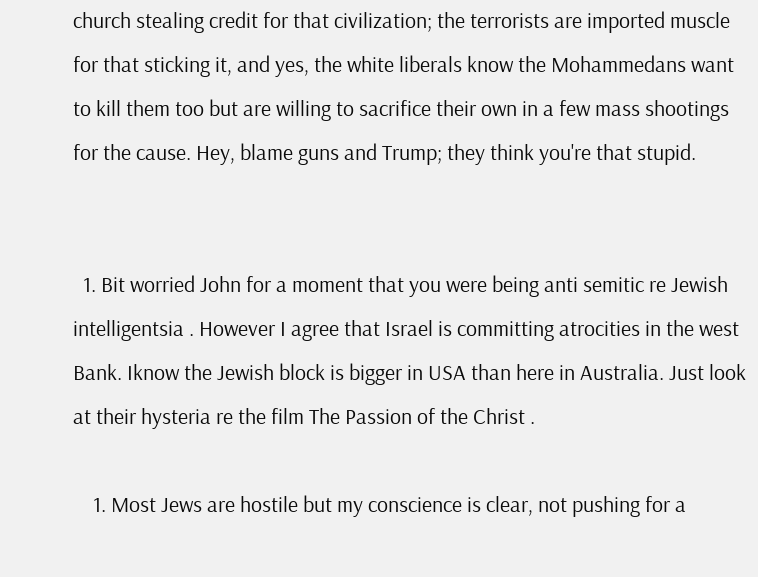church stealing credit for that civilization; the terrorists are imported muscle for that sticking it, and yes, the white liberals know the Mohammedans want to kill them too but are willing to sacrifice their own in a few mass shootings for the cause. Hey, blame guns and Trump; they think you're that stupid.


  1. Bit worried John for a moment that you were being anti semitic re Jewish intelligentsia . However I agree that Israel is committing atrocities in the west Bank. Iknow the Jewish block is bigger in USA than here in Australia. Just look at their hysteria re the film The Passion of the Christ .

    1. Most Jews are hostile but my conscience is clear, not pushing for a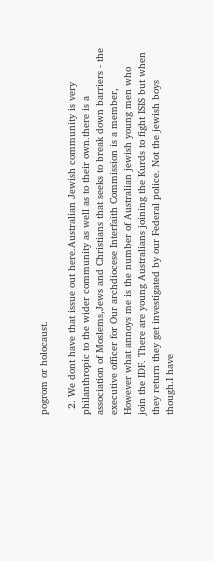pogrom or holocaust.

  2. We dont have that issue out here.Australian Jewish community is very philanthropic to the wider community as well as to their own.there is a association of Moslems,Jews and Christians that seeks to break down barriers - the executive officer for Our archdiocese Interfaith Commission is a member, However what annoys me is the number of Australian jewish young men who join the IDF. There are young Australians joining the Kurds to fight ISIS but when they return they get investigated by our Federal police. Not the jewish boys though.I have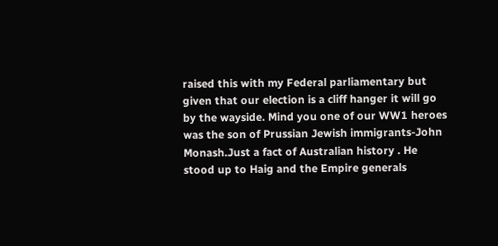raised this with my Federal parliamentary but given that our election is a cliff hanger it will go by the wayside. Mind you one of our WW1 heroes was the son of Prussian Jewish immigrants-John Monash.Just a fact of Australian history . He stood up to Haig and the Empire generals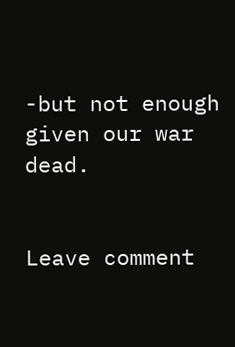-but not enough given our war dead.


Leave comment